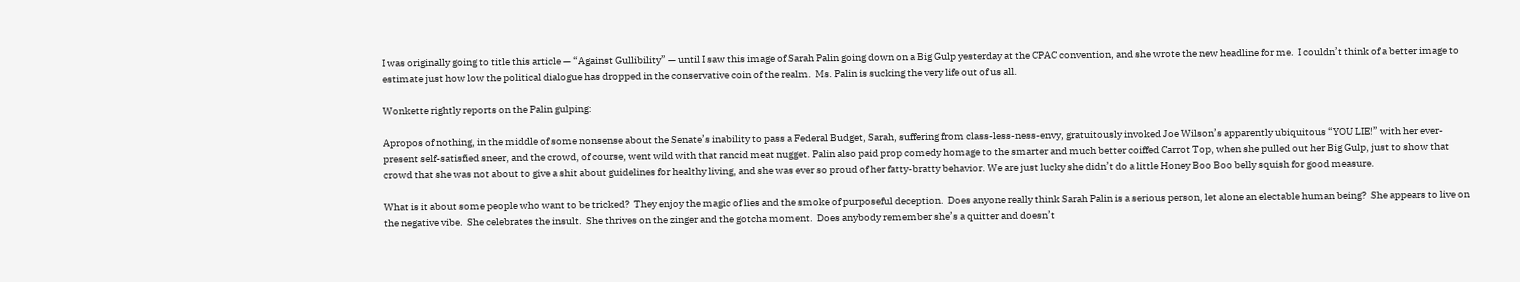I was originally going to title this article — “Against Gullibility” — until I saw this image of Sarah Palin going down on a Big Gulp yesterday at the CPAC convention, and she wrote the new headline for me.  I couldn’t think of a better image to estimate just how low the political dialogue has dropped in the conservative coin of the realm.  Ms. Palin is sucking the very life out of us all.

Wonkette rightly reports on the Palin gulping:

Apropos of nothing, in the middle of some nonsense about the Senate’s inability to pass a Federal Budget, Sarah, suffering from class-less-ness-envy, gratuitously invoked Joe Wilson’s apparently ubiquitous “YOU LIE!” with her ever-present self-satisfied sneer, and the crowd, of course, went wild with that rancid meat nugget. Palin also paid prop comedy homage to the smarter and much better coiffed Carrot Top, when she pulled out her Big Gulp, just to show that crowd that she was not about to give a shit about guidelines for healthy living, and she was ever so proud of her fatty-bratty behavior. We are just lucky she didn’t do a little Honey Boo Boo belly squish for good measure.

What is it about some people who want to be tricked?  They enjoy the magic of lies and the smoke of purposeful deception.  Does anyone really think Sarah Palin is a serious person, let alone an electable human being?  She appears to live on the negative vibe.  She celebrates the insult.  She thrives on the zinger and the gotcha moment.  Does anybody remember she’s a quitter and doesn’t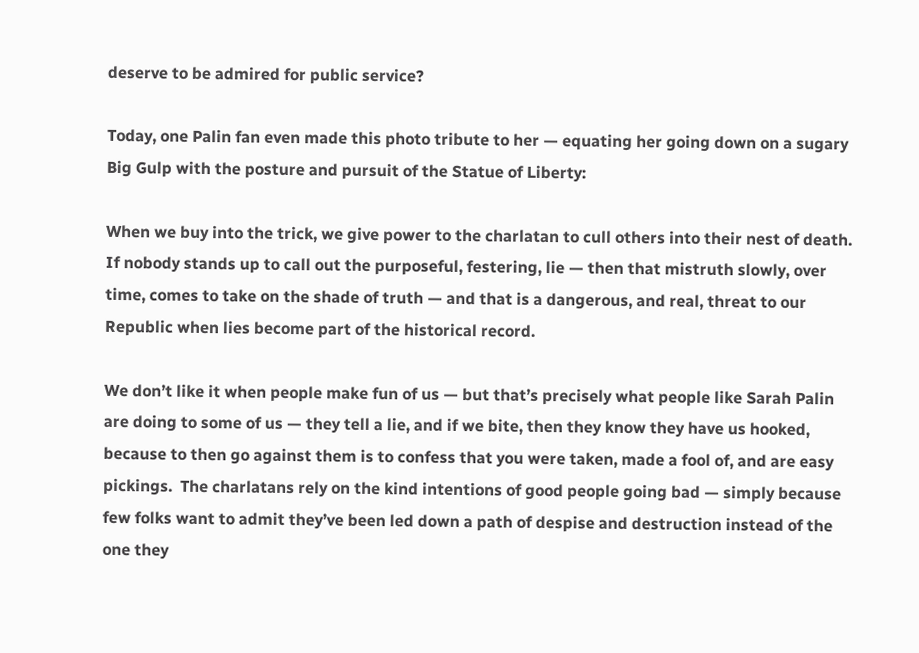deserve to be admired for public service?

Today, one Palin fan even made this photo tribute to her — equating her going down on a sugary Big Gulp with the posture and pursuit of the Statue of Liberty:

When we buy into the trick, we give power to the charlatan to cull others into their nest of death.  If nobody stands up to call out the purposeful, festering, lie — then that mistruth slowly, over time, comes to take on the shade of truth — and that is a dangerous, and real, threat to our Republic when lies become part of the historical record.

We don’t like it when people make fun of us — but that’s precisely what people like Sarah Palin are doing to some of us — they tell a lie, and if we bite, then they know they have us hooked, because to then go against them is to confess that you were taken, made a fool of, and are easy pickings.  The charlatans rely on the kind intentions of good people going bad — simply because few folks want to admit they’ve been led down a path of despise and destruction instead of the one they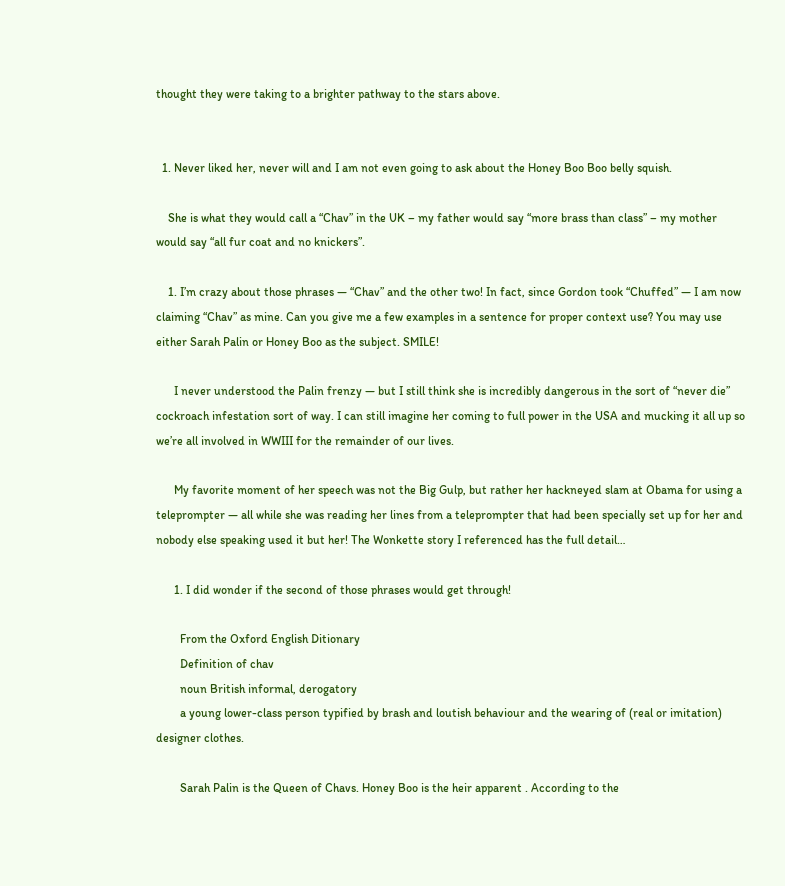thought they were taking to a brighter pathway to the stars above.


  1. Never liked her, never will and I am not even going to ask about the Honey Boo Boo belly squish.

    She is what they would call a “Chav” in the UK – my father would say “more brass than class” – my mother would say “all fur coat and no knickers”.

    1. I’m crazy about those phrases — “Chav” and the other two! In fact, since Gordon took “Chuffed” — I am now claiming “Chav” as mine. Can you give me a few examples in a sentence for proper context use? You may use either Sarah Palin or Honey Boo as the subject. SMILE!

      I never understood the Palin frenzy — but I still think she is incredibly dangerous in the sort of “never die” cockroach infestation sort of way. I can still imagine her coming to full power in the USA and mucking it all up so we’re all involved in WWIII for the remainder of our lives.

      My favorite moment of her speech was not the Big Gulp, but rather her hackneyed slam at Obama for using a teleprompter — all while she was reading her lines from a teleprompter that had been specially set up for her and nobody else speaking used it but her! The Wonkette story I referenced has the full detail…

      1. I did wonder if the second of those phrases would get through!

        From the Oxford English Ditionary
        Definition of chav
        noun British informal, derogatory
        a young lower-class person typified by brash and loutish behaviour and the wearing of (real or imitation) designer clothes.

        Sarah Palin is the Queen of Chavs. Honey Boo is the heir apparent . According to the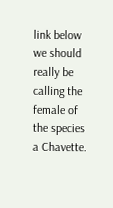link below we should really be calling the female of the species a Chavette.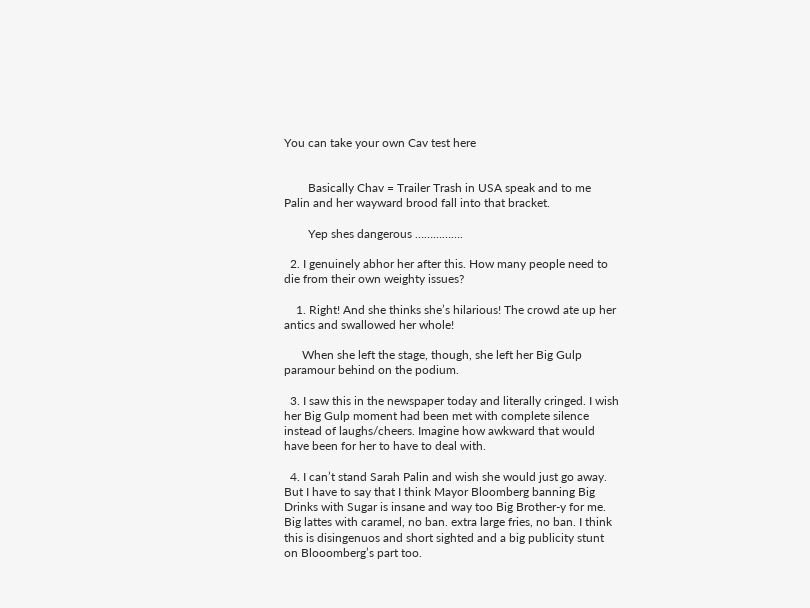You can take your own Cav test here


        Basically Chav = Trailer Trash in USA speak and to me Palin and her wayward brood fall into that bracket.

        Yep shes dangerous …………….

  2. I genuinely abhor her after this. How many people need to die from their own weighty issues?

    1. Right! And she thinks she’s hilarious! The crowd ate up her antics and swallowed her whole!

      When she left the stage, though, she left her Big Gulp paramour behind on the podium.

  3. I saw this in the newspaper today and literally cringed. I wish her Big Gulp moment had been met with complete silence instead of laughs/cheers. Imagine how awkward that would have been for her to have to deal with.

  4. I can’t stand Sarah Palin and wish she would just go away. But I have to say that I think Mayor Bloomberg banning Big Drinks with Sugar is insane and way too Big Brother-y for me. Big lattes with caramel, no ban. extra large fries, no ban. I think this is disingenuos and short sighted and a big publicity stunt on Blooomberg’s part too.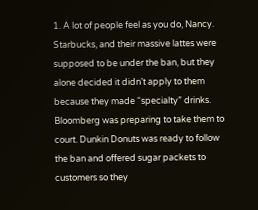1. A lot of people feel as you do, Nancy. Starbucks, and their massive lattes were supposed to be under the ban, but they alone decided it didn’t apply to them because they made “specialty” drinks. Bloomberg was preparing to take them to court. Dunkin Donuts was ready to follow the ban and offered sugar packets to customers so they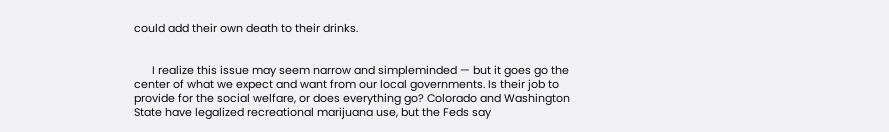could add their own death to their drinks.


      I realize this issue may seem narrow and simpleminded — but it goes go the center of what we expect and want from our local governments. Is their job to provide for the social welfare, or does everything go? Colorado and Washington State have legalized recreational marijuana use, but the Feds say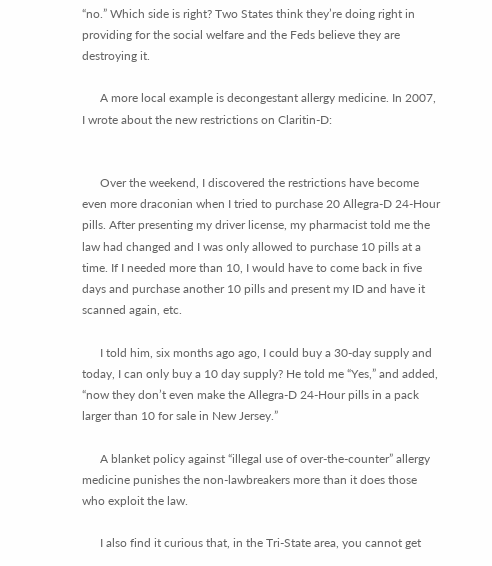“no.” Which side is right? Two States think they’re doing right in providing for the social welfare and the Feds believe they are destroying it.

      A more local example is decongestant allergy medicine. In 2007, I wrote about the new restrictions on Claritin-D:


      Over the weekend, I discovered the restrictions have become even more draconian when I tried to purchase 20 Allegra-D 24-Hour pills. After presenting my driver license, my pharmacist told me the law had changed and I was only allowed to purchase 10 pills at a time. If I needed more than 10, I would have to come back in five days and purchase another 10 pills and present my ID and have it scanned again, etc.

      I told him, six months ago ago, I could buy a 30-day supply and today, I can only buy a 10 day supply? He told me “Yes,” and added, “now they don’t even make the Allegra-D 24-Hour pills in a pack larger than 10 for sale in New Jersey.”

      A blanket policy against “illegal use of over-the-counter” allergy medicine punishes the non-lawbreakers more than it does those who exploit the law.

      I also find it curious that, in the Tri-State area, you cannot get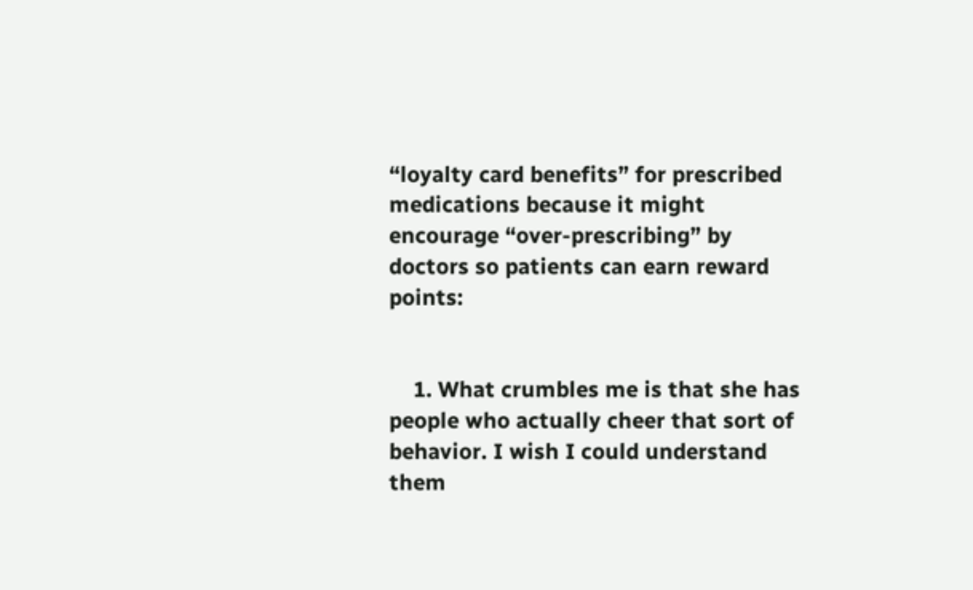“loyalty card benefits” for prescribed medications because it might encourage “over-prescribing” by doctors so patients can earn reward points:


    1. What crumbles me is that she has people who actually cheer that sort of behavior. I wish I could understand them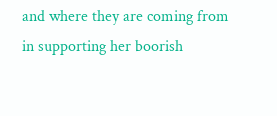and where they are coming from in supporting her boorish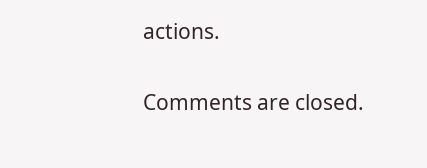actions.

Comments are closed.